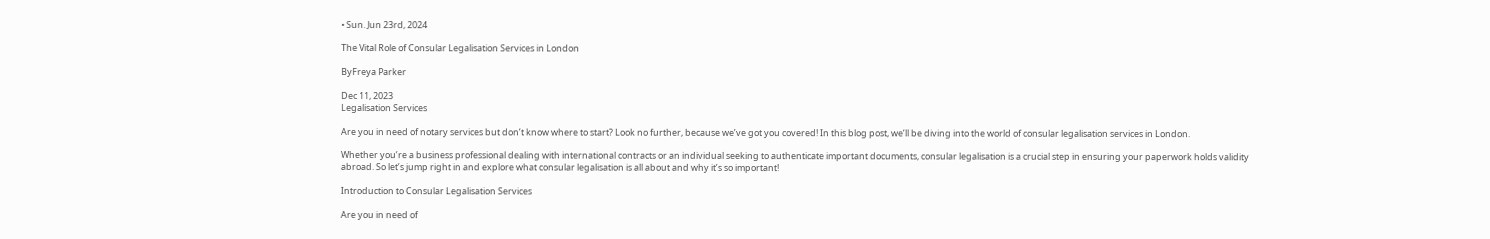• Sun. Jun 23rd, 2024

The Vital Role of Consular Legalisation Services in London

ByFreya Parker

Dec 11, 2023
Legalisation Services

Are you in need of notary services but don’t know where to start? Look no further, because we’ve got you covered! In this blog post, we’ll be diving into the world of consular legalisation services in London.

Whether you’re a business professional dealing with international contracts or an individual seeking to authenticate important documents, consular legalisation is a crucial step in ensuring your paperwork holds validity abroad. So let’s jump right in and explore what consular legalisation is all about and why it’s so important!

Introduction to Consular Legalisation Services

Are you in need of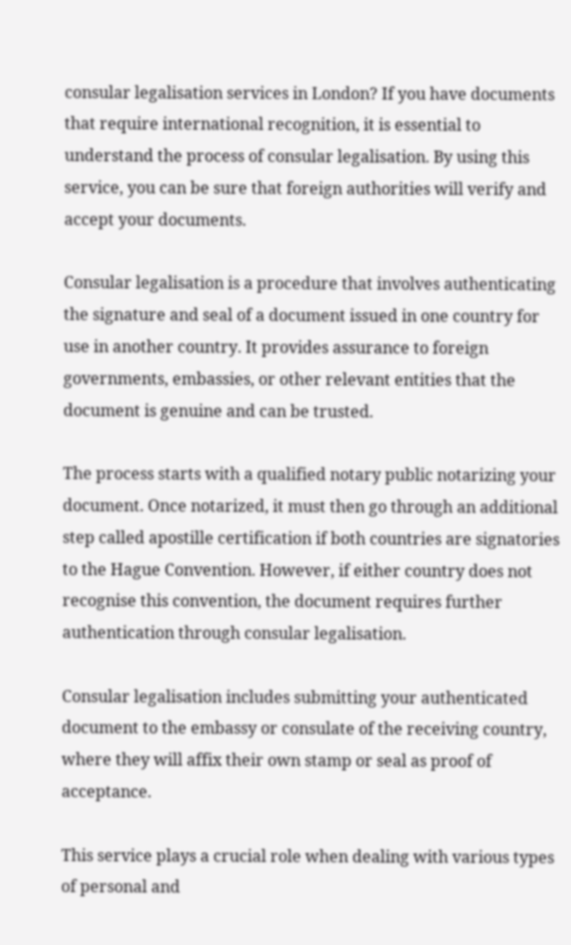consular legalisation services in London? If you have documents that require international recognition, it is essential to understand the process of consular legalisation. By using this service, you can be sure that foreign authorities will verify and accept your documents.

Consular legalisation is a procedure that involves authenticating the signature and seal of a document issued in one country for use in another country. It provides assurance to foreign governments, embassies, or other relevant entities that the document is genuine and can be trusted.

The process starts with a qualified notary public notarizing your document. Once notarized, it must then go through an additional step called apostille certification if both countries are signatories to the Hague Convention. However, if either country does not recognise this convention, the document requires further authentication through consular legalisation.

Consular legalisation includes submitting your authenticated document to the embassy or consulate of the receiving country, where they will affix their own stamp or seal as proof of acceptance.

This service plays a crucial role when dealing with various types of personal and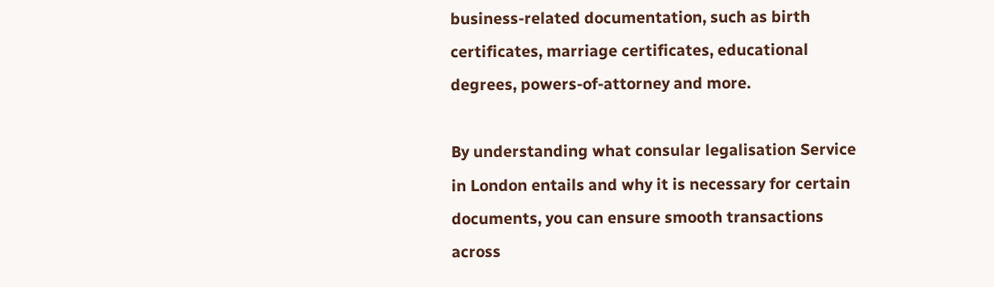business-related documentation, such as birth certificates, marriage certificates, educational degrees, powers-of-attorney and more.

By understanding what consular legalisation Service in London entails and why it is necessary for certain documents, you can ensure smooth transactions across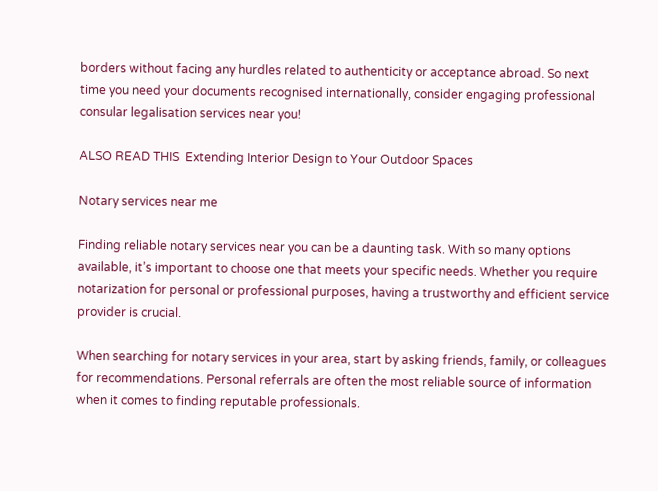borders without facing any hurdles related to authenticity or acceptance abroad. So next time you need your documents recognised internationally, consider engaging professional consular legalisation services near you!

ALSO READ THIS  Extending Interior Design to Your Outdoor Spaces

Notary services near me

Finding reliable notary services near you can be a daunting task. With so many options available, it’s important to choose one that meets your specific needs. Whether you require notarization for personal or professional purposes, having a trustworthy and efficient service provider is crucial.

When searching for notary services in your area, start by asking friends, family, or colleagues for recommendations. Personal referrals are often the most reliable source of information when it comes to finding reputable professionals.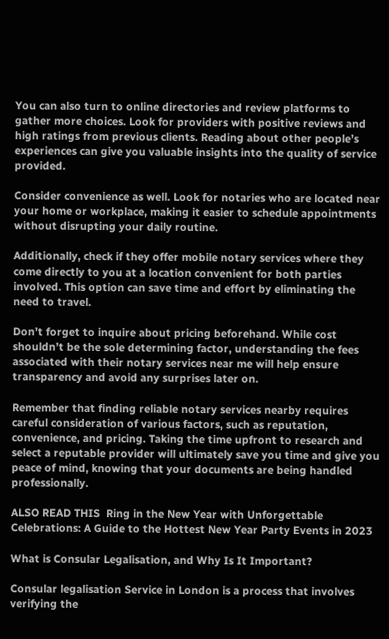You can also turn to online directories and review platforms to gather more choices. Look for providers with positive reviews and high ratings from previous clients. Reading about other people’s experiences can give you valuable insights into the quality of service provided.

Consider convenience as well. Look for notaries who are located near your home or workplace, making it easier to schedule appointments without disrupting your daily routine.

Additionally, check if they offer mobile notary services where they come directly to you at a location convenient for both parties involved. This option can save time and effort by eliminating the need to travel.

Don’t forget to inquire about pricing beforehand. While cost shouldn’t be the sole determining factor, understanding the fees associated with their notary services near me will help ensure transparency and avoid any surprises later on.

Remember that finding reliable notary services nearby requires careful consideration of various factors, such as reputation, convenience, and pricing. Taking the time upfront to research and select a reputable provider will ultimately save you time and give you peace of mind, knowing that your documents are being handled professionally.

ALSO READ THIS  Ring in the New Year with Unforgettable Celebrations: A Guide to the Hottest New Year Party Events in 2023

What is Consular Legalisation, and Why Is It Important?

Consular legalisation Service in London is a process that involves verifying the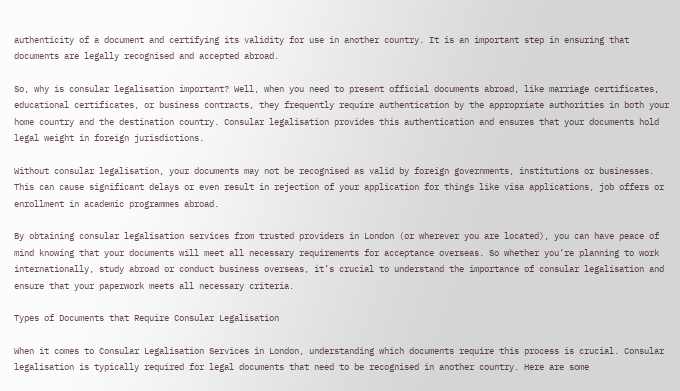authenticity of a document and certifying its validity for use in another country. It is an important step in ensuring that documents are legally recognised and accepted abroad.

So, why is consular legalisation important? Well, when you need to present official documents abroad, like marriage certificates, educational certificates, or business contracts, they frequently require authentication by the appropriate authorities in both your home country and the destination country. Consular legalisation provides this authentication and ensures that your documents hold legal weight in foreign jurisdictions.

Without consular legalisation, your documents may not be recognised as valid by foreign governments, institutions or businesses. This can cause significant delays or even result in rejection of your application for things like visa applications, job offers or enrollment in academic programmes abroad.

By obtaining consular legalisation services from trusted providers in London (or wherever you are located), you can have peace of mind knowing that your documents will meet all necessary requirements for acceptance overseas. So whether you’re planning to work internationally, study abroad or conduct business overseas, it’s crucial to understand the importance of consular legalisation and ensure that your paperwork meets all necessary criteria.

Types of Documents that Require Consular Legalisation

When it comes to Consular Legalisation Services in London, understanding which documents require this process is crucial. Consular legalisation is typically required for legal documents that need to be recognised in another country. Here are some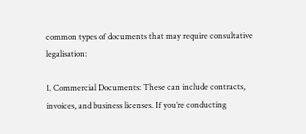common types of documents that may require consultative legalisation:

1. Commercial Documents: These can include contracts, invoices, and business licenses. If you’re conducting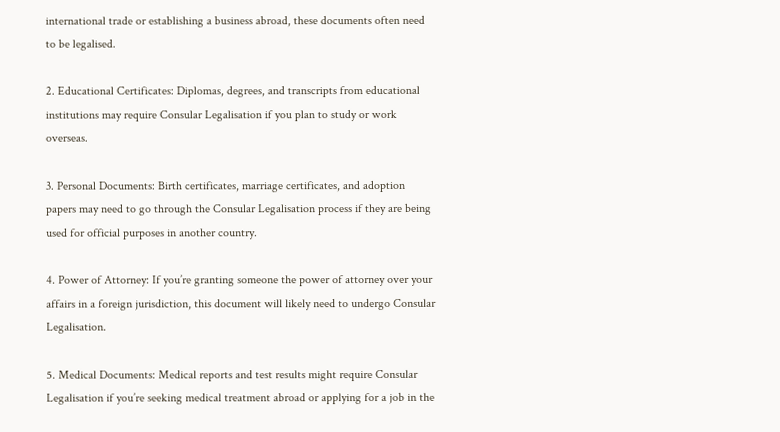international trade or establishing a business abroad, these documents often need to be legalised.

2. Educational Certificates: Diplomas, degrees, and transcripts from educational institutions may require Consular Legalisation if you plan to study or work overseas.

3. Personal Documents: Birth certificates, marriage certificates, and adoption papers may need to go through the Consular Legalisation process if they are being used for official purposes in another country.

4. Power of Attorney: If you’re granting someone the power of attorney over your affairs in a foreign jurisdiction, this document will likely need to undergo Consular Legalisation.

5. Medical Documents: Medical reports and test results might require Consular Legalisation if you’re seeking medical treatment abroad or applying for a job in the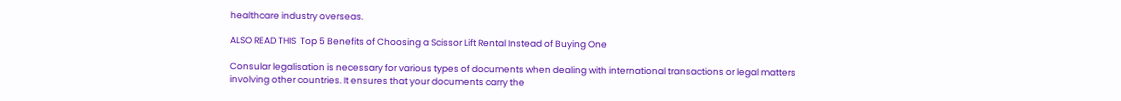healthcare industry overseas.

ALSO READ THIS  Top 5 Benefits of Choosing a Scissor Lift Rental Instead of Buying One

Consular legalisation is necessary for various types of documents when dealing with international transactions or legal matters involving other countries. It ensures that your documents carry the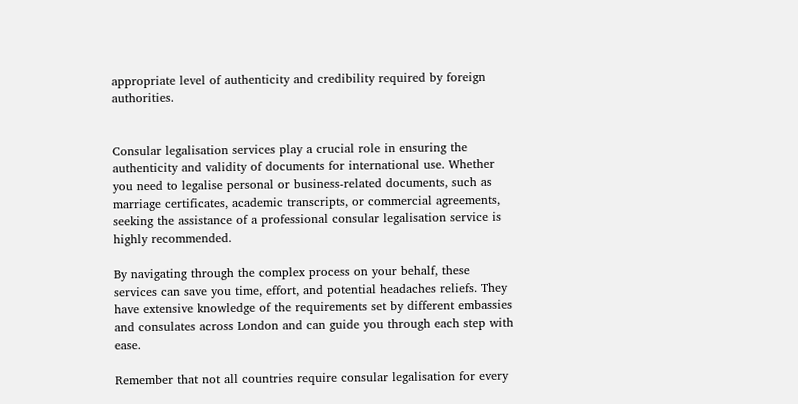appropriate level of authenticity and credibility required by foreign authorities.


Consular legalisation services play a crucial role in ensuring the authenticity and validity of documents for international use. Whether you need to legalise personal or business-related documents, such as marriage certificates, academic transcripts, or commercial agreements, seeking the assistance of a professional consular legalisation service is highly recommended.

By navigating through the complex process on your behalf, these services can save you time, effort, and potential headaches reliefs. They have extensive knowledge of the requirements set by different embassies and consulates across London and can guide you through each step with ease.

Remember that not all countries require consular legalisation for every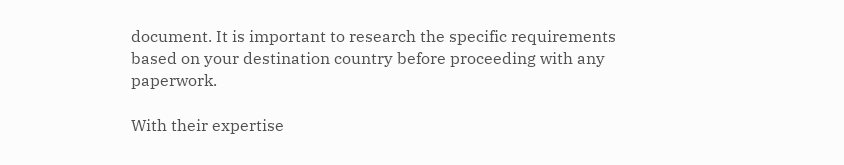document. It is important to research the specific requirements based on your destination country before proceeding with any paperwork.

With their expertise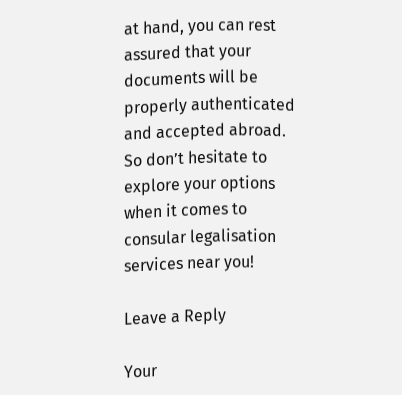at hand, you can rest assured that your documents will be properly authenticated and accepted abroad. So don’t hesitate to explore your options when it comes to consular legalisation services near you!

Leave a Reply

Your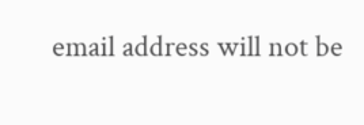email address will not be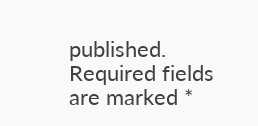published. Required fields are marked *